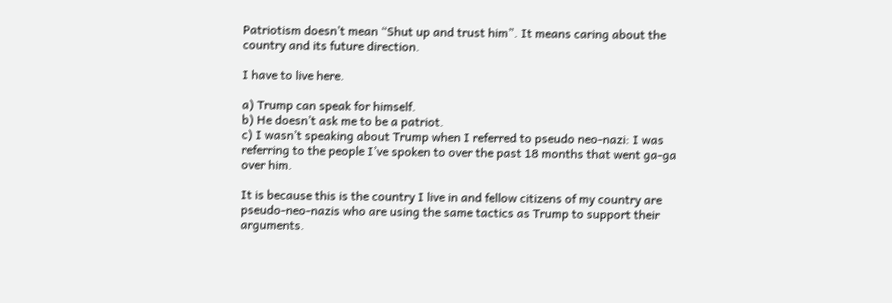Patriotism doesn’t mean “Shut up and trust him”. It means caring about the country and its future direction.

I have to live here.

a) Trump can speak for himself.
b) He doesn’t ask me to be a patriot.
c) I wasn’t speaking about Trump when I referred to pseudo neo-nazi: I was referring to the people I’ve spoken to over the past 18 months that went ga-ga over him.

It is because this is the country I live in and fellow citizens of my country are pseudo-neo-nazis who are using the same tactics as Trump to support their arguments.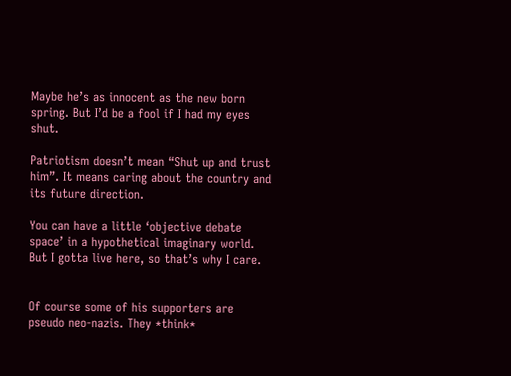Maybe he’s as innocent as the new born spring. But I’d be a fool if I had my eyes shut.

Patriotism doesn’t mean “Shut up and trust him”. It means caring about the country and its future direction.

You can have a little ‘objective debate space’ in a hypothetical imaginary world. But I gotta live here, so that’s why I care.


Of course some of his supporters are pseudo neo-nazis. They *think*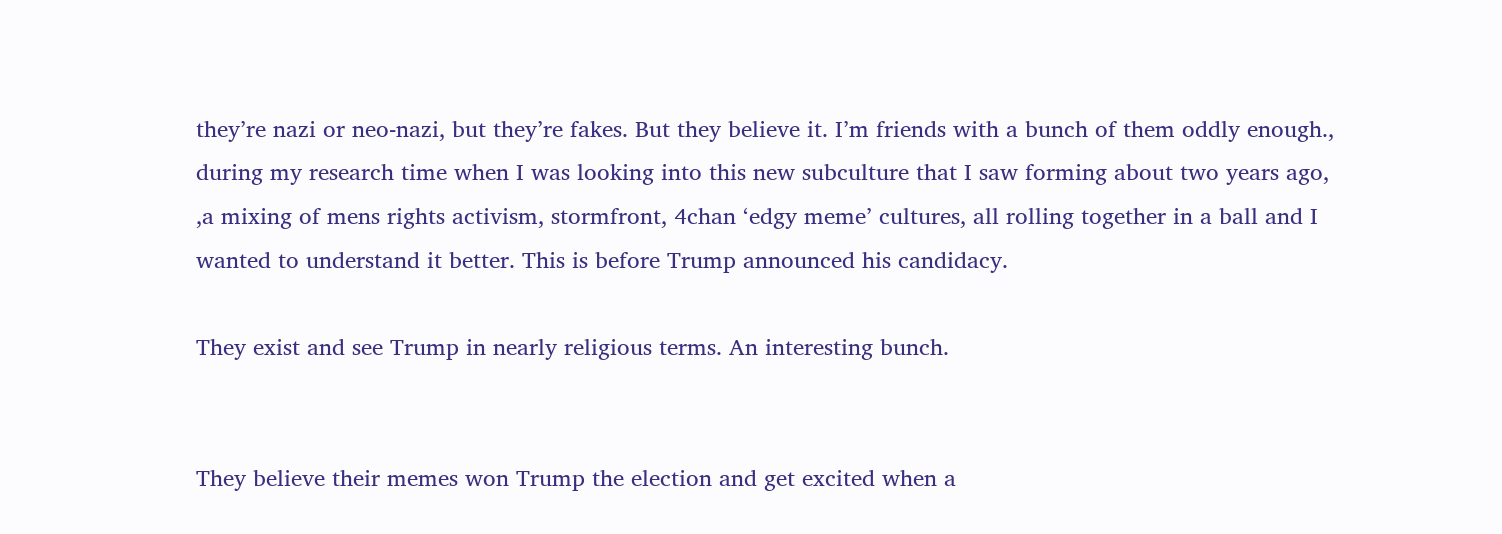they’re nazi or neo-nazi, but they’re fakes. But they believe it. I’m friends with a bunch of them oddly enough., during my research time when I was looking into this new subculture that I saw forming about two years ago, ,a mixing of mens rights activism, stormfront, 4chan ‘edgy meme’ cultures, all rolling together in a ball and I wanted to understand it better. This is before Trump announced his candidacy.

They exist and see Trump in nearly religious terms. An interesting bunch.


They believe their memes won Trump the election and get excited when a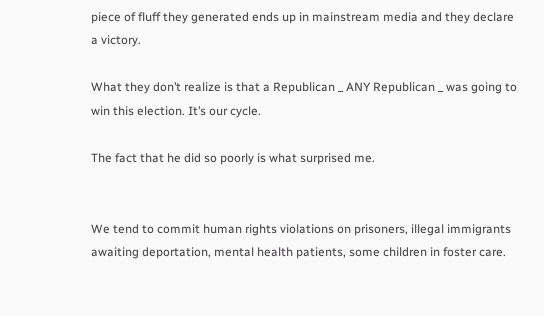piece of fluff they generated ends up in mainstream media and they declare a victory.

What they don’t realize is that a Republican _ ANY Republican _ was going to win this election. It’s our cycle.

The fact that he did so poorly is what surprised me.


We tend to commit human rights violations on prisoners, illegal immigrants awaiting deportation, mental health patients, some children in foster care.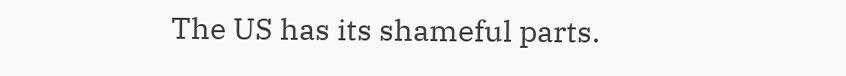The US has its shameful parts.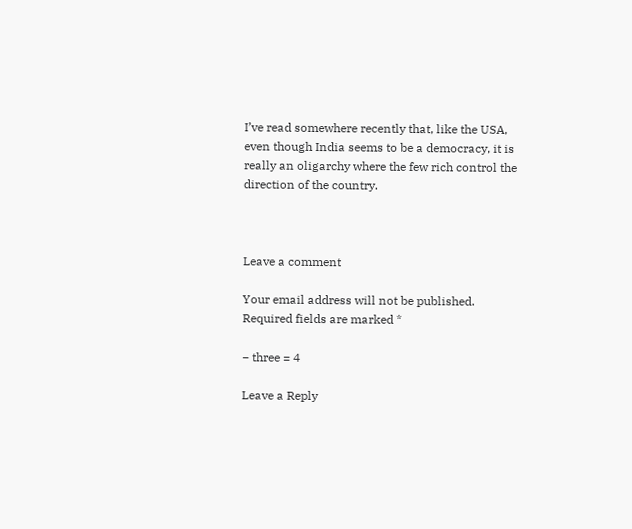I’ve read somewhere recently that, like the USA, even though India seems to be a democracy, it is really an oligarchy where the few rich control the direction of the country.



Leave a comment

Your email address will not be published. Required fields are marked *

− three = 4

Leave a Reply